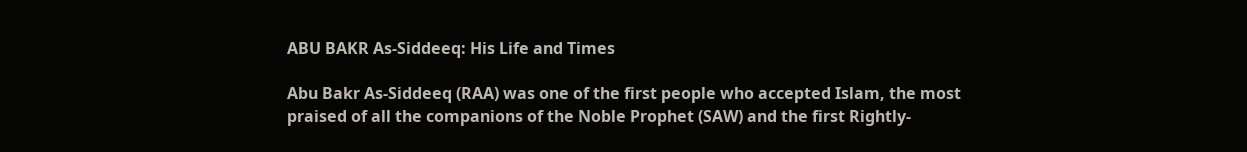ABU BAKR As-Siddeeq: His Life and Times

Abu Bakr As-Siddeeq (RAA) was one of the first people who accepted Islam, the most praised of all the companions of the Noble Prophet (SAW) and the first Rightly-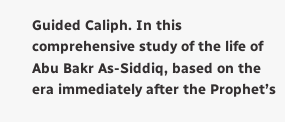Guided Caliph. In this comprehensive study of the life of Abu Bakr As-Siddiq, based on the era immediately after the Prophet’s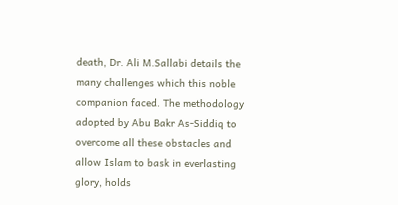death, Dr. Ali M.Sallabi details the many challenges which this noble companion faced. The methodology adopted by Abu Bakr As-Siddiq to overcome all these obstacles and allow Islam to bask in everlasting glory, holds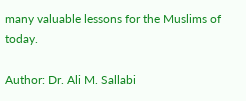many valuable lessons for the Muslims of today.

Author: Dr. Ali M. Sallabi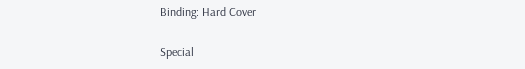Binding: Hard Cover

Special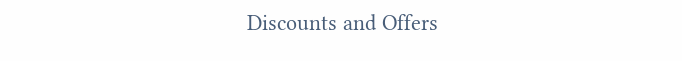Discounts and Offers